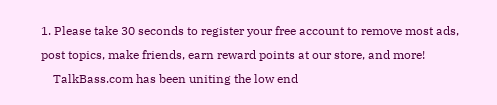1. Please take 30 seconds to register your free account to remove most ads, post topics, make friends, earn reward points at our store, and more!
    TalkBass.com has been uniting the low end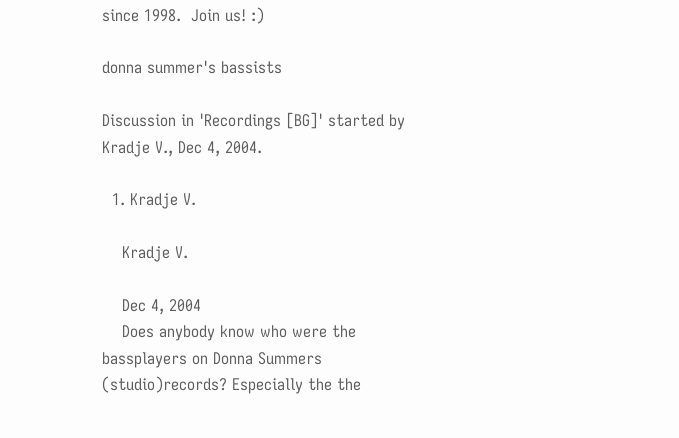since 1998.  Join us! :)

donna summer's bassists

Discussion in 'Recordings [BG]' started by Kradje V., Dec 4, 2004.

  1. Kradje V.

    Kradje V.

    Dec 4, 2004
    Does anybody know who were the bassplayers on Donna Summers (studio)records? Especially the the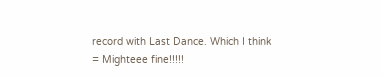record with Last Dance. Which I think = Mighteee fine!!!!!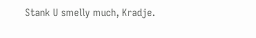Stank U smelly much, Kradje.